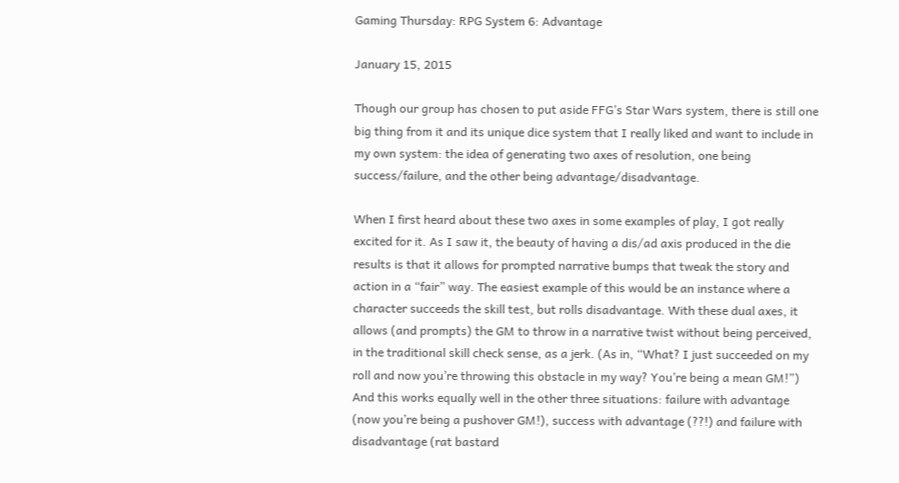Gaming Thursday: RPG System 6: Advantage

January 15, 2015

Though our group has chosen to put aside FFG’s Star Wars system, there is still one big thing from it and its unique dice system that I really liked and want to include in my own system: the idea of generating two axes of resolution, one being success/failure, and the other being advantage/disadvantage.

When I first heard about these two axes in some examples of play, I got really excited for it. As I saw it, the beauty of having a dis/ad axis produced in the die results is that it allows for prompted narrative bumps that tweak the story and action in a “fair” way. The easiest example of this would be an instance where a character succeeds the skill test, but rolls disadvantage. With these dual axes, it allows (and prompts) the GM to throw in a narrative twist without being perceived, in the traditional skill check sense, as a jerk. (As in, “What? I just succeeded on my roll and now you’re throwing this obstacle in my way? You’re being a mean GM!”) And this works equally well in the other three situations: failure with advantage (now you’re being a pushover GM!), success with advantage (??!) and failure with disadvantage (rat bastard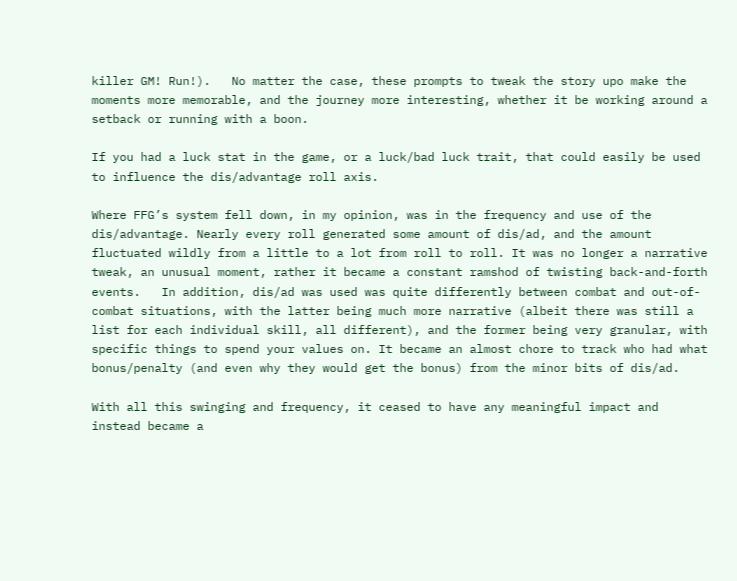killer GM! Run!).   No matter the case, these prompts to tweak the story upo make the moments more memorable, and the journey more interesting, whether it be working around a setback or running with a boon.

If you had a luck stat in the game, or a luck/bad luck trait, that could easily be used to influence the dis/advantage roll axis.

Where FFG’s system fell down, in my opinion, was in the frequency and use of the dis/advantage. Nearly every roll generated some amount of dis/ad, and the amount fluctuated wildly from a little to a lot from roll to roll. It was no longer a narrative tweak, an unusual moment, rather it became a constant ramshod of twisting back-and-forth events.   In addition, dis/ad was used was quite differently between combat and out-of-combat situations, with the latter being much more narrative (albeit there was still a list for each individual skill, all different), and the former being very granular, with specific things to spend your values on. It became an almost chore to track who had what bonus/penalty (and even why they would get the bonus) from the minor bits of dis/ad.

With all this swinging and frequency, it ceased to have any meaningful impact and instead became a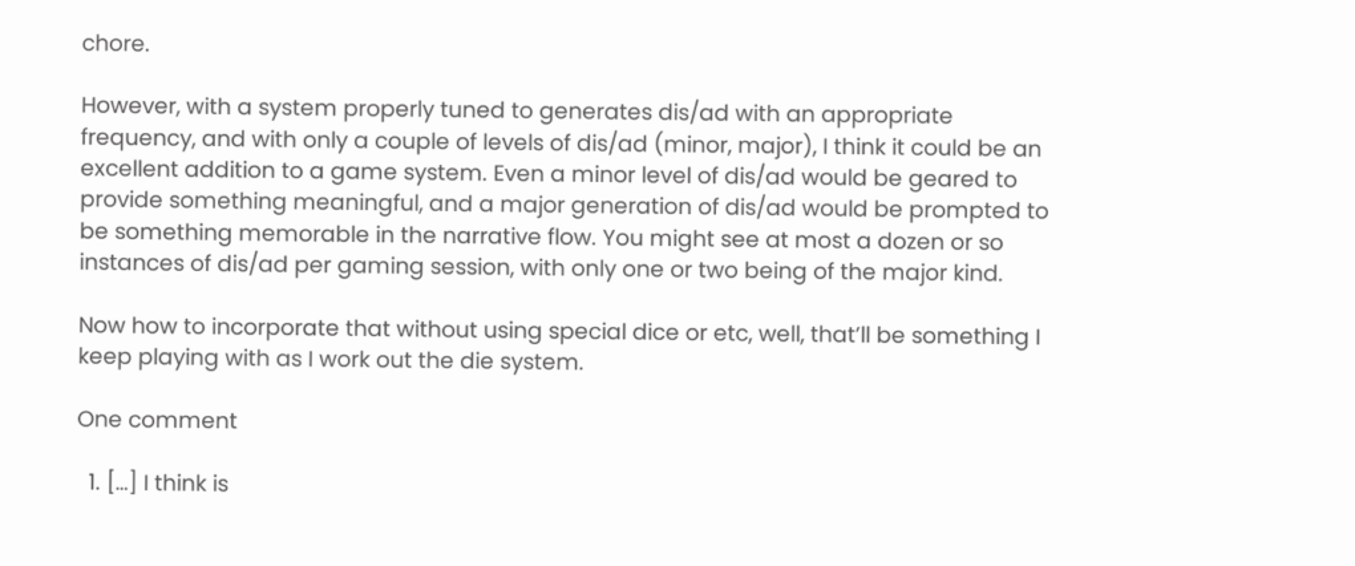chore.

However, with a system properly tuned to generates dis/ad with an appropriate frequency, and with only a couple of levels of dis/ad (minor, major), I think it could be an excellent addition to a game system. Even a minor level of dis/ad would be geared to provide something meaningful, and a major generation of dis/ad would be prompted to be something memorable in the narrative flow. You might see at most a dozen or so instances of dis/ad per gaming session, with only one or two being of the major kind.

Now how to incorporate that without using special dice or etc, well, that’ll be something I keep playing with as I work out the die system.

One comment

  1. […] I think is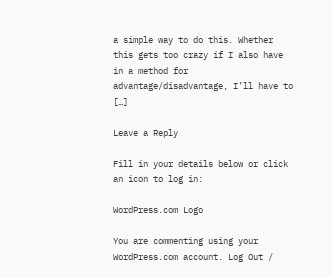a simple way to do this. Whether this gets too crazy if I also have in a method for advantage/disadvantage, I’ll have to […]

Leave a Reply

Fill in your details below or click an icon to log in:

WordPress.com Logo

You are commenting using your WordPress.com account. Log Out /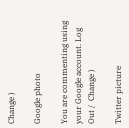Change )

Google photo

You are commenting using your Google account. Log Out /  Change )

Twitter picture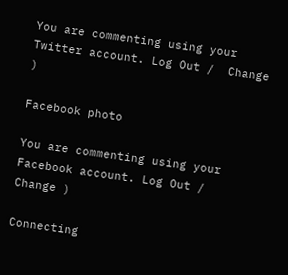You are commenting using your Twitter account. Log Out /  Change )

Facebook photo

You are commenting using your Facebook account. Log Out /  Change )

Connecting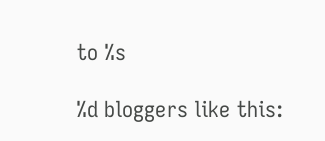to %s

%d bloggers like this: